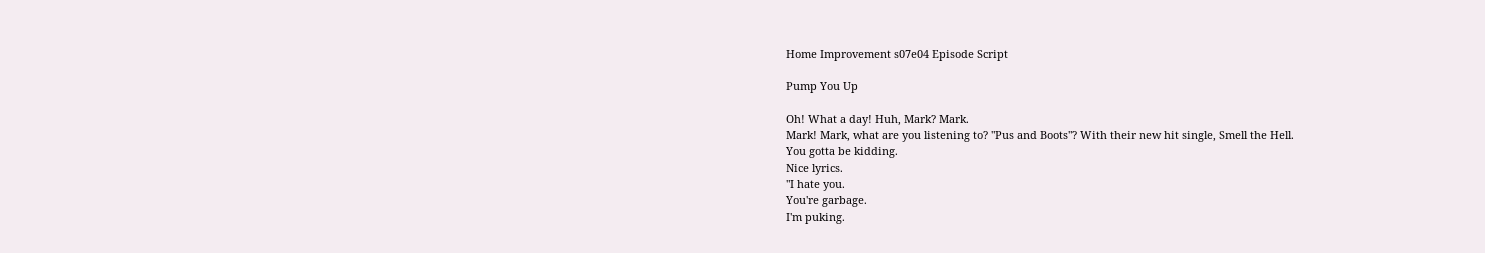Home Improvement s07e04 Episode Script

Pump You Up

Oh! What a day! Huh, Mark? Mark.
Mark! Mark, what are you listening to? "Pus and Boots"? With their new hit single, Smell the Hell.
You gotta be kidding.
Nice lyrics.
"I hate you.
You're garbage.
I'm puking.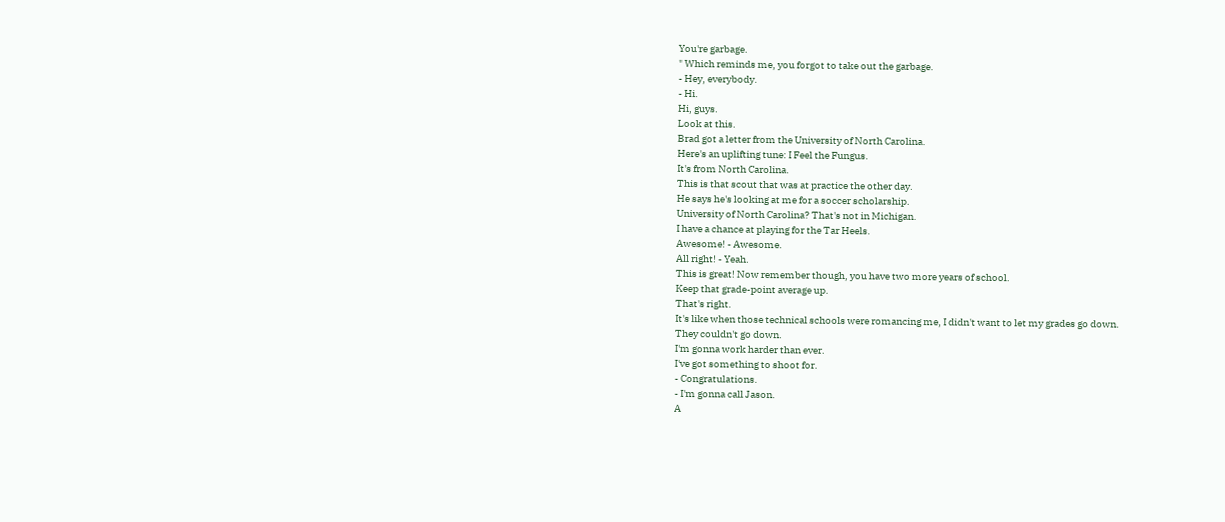You're garbage.
" Which reminds me, you forgot to take out the garbage.
- Hey, everybody.
- Hi.
Hi, guys.
Look at this.
Brad got a letter from the University of North Carolina.
Here's an uplifting tune: I Feel the Fungus.
It's from North Carolina.
This is that scout that was at practice the other day.
He says he's looking at me for a soccer scholarship.
University of North Carolina? That's not in Michigan.
I have a chance at playing for the Tar Heels.
Awesome! - Awesome.
All right! - Yeah.
This is great! Now remember though, you have two more years of school.
Keep that grade-point average up.
That's right.
It's like when those technical schools were romancing me, I didn't want to let my grades go down.
They couldn't go down.
I'm gonna work harder than ever.
I've got something to shoot for.
- Congratulations.
- I'm gonna call Jason.
A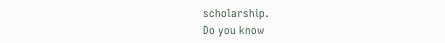scholarship.
Do you know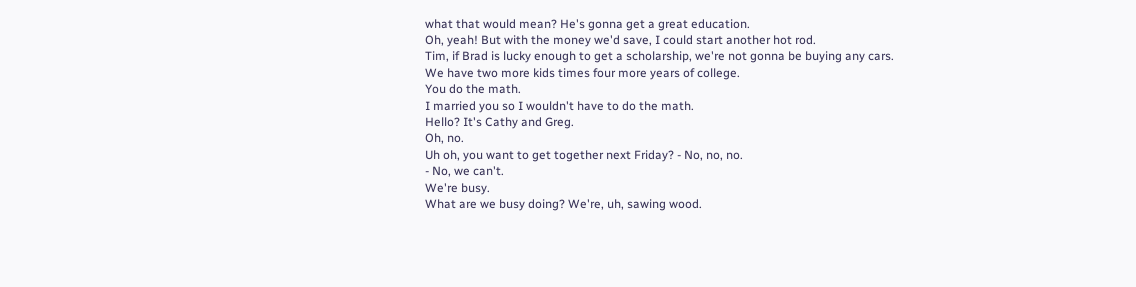what that would mean? He's gonna get a great education.
Oh, yeah! But with the money we'd save, I could start another hot rod.
Tim, if Brad is lucky enough to get a scholarship, we're not gonna be buying any cars.
We have two more kids times four more years of college.
You do the math.
I married you so I wouldn't have to do the math.
Hello? It's Cathy and Greg.
Oh, no.
Uh oh, you want to get together next Friday? - No, no, no.
- No, we can't.
We're busy.
What are we busy doing? We're, uh, sawing wood.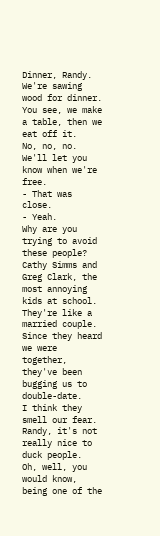Dinner, Randy.
We're sawing wood for dinner.
You see, we make a table, then we eat off it.
No, no, no.
We'll let you know when we're free.
- That was close.
- Yeah.
Why are you trying to avoid these people? Cathy Simms and Greg Clark, the most annoying kids at school.
They're like a married couple.
Since they heard we were together, they've been bugging us to double-date.
I think they smell our fear.
Randy, it's not really nice to duck people.
Oh, well, you would know, being one of the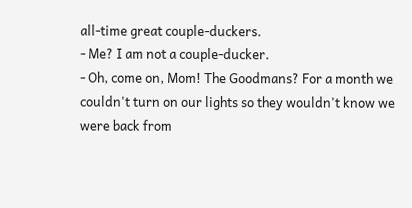all-time great couple-duckers.
- Me? I am not a couple-ducker.
- Oh, come on, Mom! The Goodmans? For a month we couldn't turn on our lights so they wouldn't know we were back from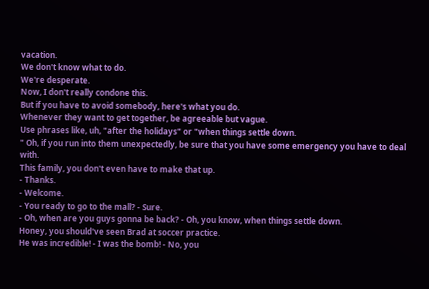vacation.
We don't know what to do.
We're desperate.
Now, I don't really condone this.
But if you have to avoid somebody, here's what you do.
Whenever they want to get together, be agreeable but vague.
Use phrases like, uh, "after the holidays" or "when things settle down.
" Oh, if you run into them unexpectedly, be sure that you have some emergency you have to deal with.
This family, you don't even have to make that up.
- Thanks.
- Welcome.
- You ready to go to the mall? - Sure.
- Oh, when are you guys gonna be back? - Oh, you know, when things settle down.
Honey, you should've seen Brad at soccer practice.
He was incredible! - I was the bomb! - No, you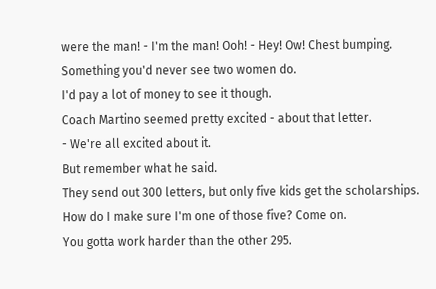were the man! - I'm the man! Ooh! - Hey! Ow! Chest bumping.
Something you'd never see two women do.
I'd pay a lot of money to see it though.
Coach Martino seemed pretty excited - about that letter.
- We're all excited about it.
But remember what he said.
They send out 300 letters, but only five kids get the scholarships.
How do I make sure I'm one of those five? Come on.
You gotta work harder than the other 295.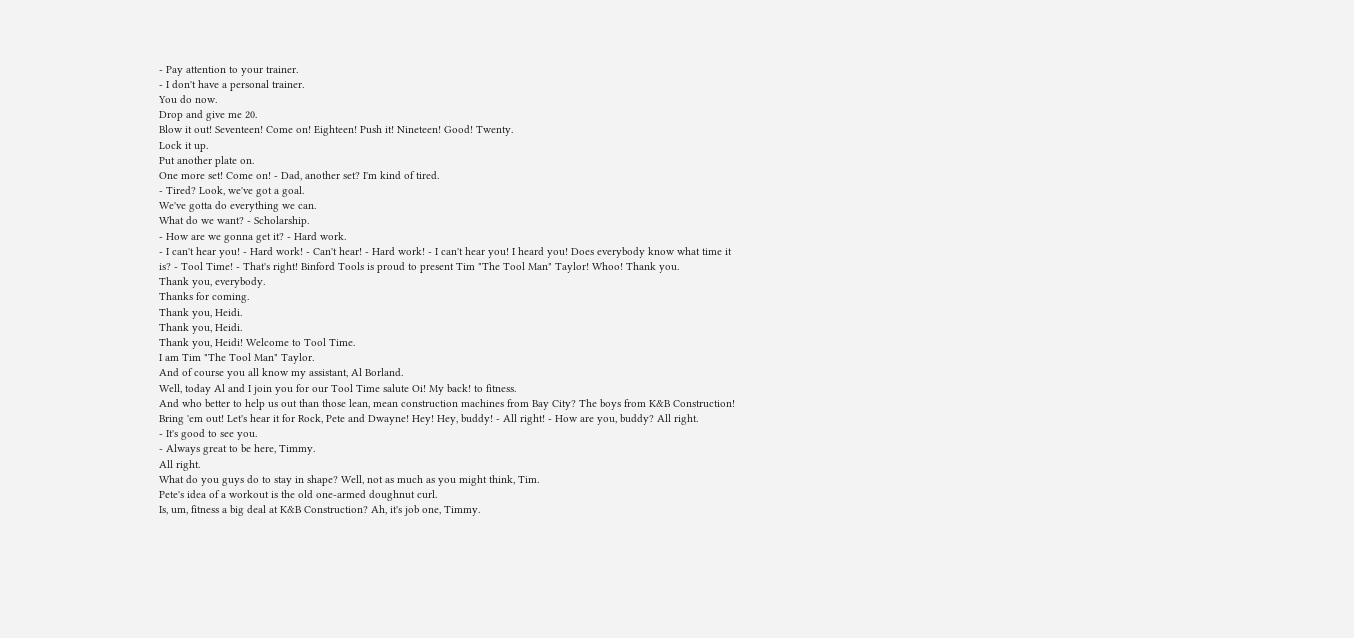- Pay attention to your trainer.
- I don't have a personal trainer.
You do now.
Drop and give me 20.
Blow it out! Seventeen! Come on! Eighteen! Push it! Nineteen! Good! Twenty.
Lock it up.
Put another plate on.
One more set! Come on! - Dad, another set? I'm kind of tired.
- Tired? Look, we've got a goal.
We've gotta do everything we can.
What do we want? - Scholarship.
- How are we gonna get it? - Hard work.
- I can't hear you! - Hard work! - Can't hear! - Hard work! - I can't hear you! I heard you! Does everybody know what time it is? - Tool Time! - That's right! Binford Tools is proud to present Tim "The Tool Man" Taylor! Whoo! Thank you.
Thank you, everybody.
Thanks for coming.
Thank you, Heidi.
Thank you, Heidi.
Thank you, Heidi! Welcome to Tool Time.
I am Tim "The Tool Man" Taylor.
And of course you all know my assistant, Al Borland.
Well, today Al and I join you for our Tool Time salute Oi! My back! to fitness.
And who better to help us out than those lean, mean construction machines from Bay City? The boys from K&B Construction! Bring 'em out! Let's hear it for Rock, Pete and Dwayne! Hey! Hey, buddy! - All right! - How are you, buddy? All right.
- It's good to see you.
- Always great to be here, Timmy.
All right.
What do you guys do to stay in shape? Well, not as much as you might think, Tim.
Pete's idea of a workout is the old one-armed doughnut curl.
Is, um, fitness a big deal at K&B Construction? Ah, it's job one, Timmy.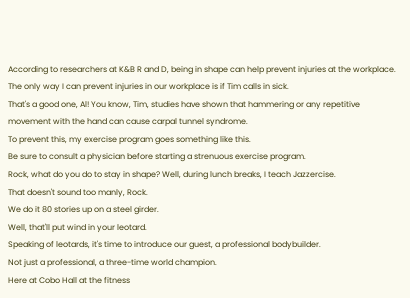According to researchers at K&B R and D, being in shape can help prevent injuries at the workplace.
The only way I can prevent injuries in our workplace is if Tim calls in sick.
That's a good one, Al! You know, Tim, studies have shown that hammering or any repetitive movement with the hand can cause carpal tunnel syndrome.
To prevent this, my exercise program goes something like this.
Be sure to consult a physician before starting a strenuous exercise program.
Rock, what do you do to stay in shape? Well, during lunch breaks, I teach Jazzercise.
That doesn't sound too manly, Rock.
We do it 80 stories up on a steel girder.
Well, that'll put wind in your leotard.
Speaking of leotards, it's time to introduce our guest, a professional bodybuilder.
Not just a professional, a three-time world champion.
Here at Cobo Hall at the fitness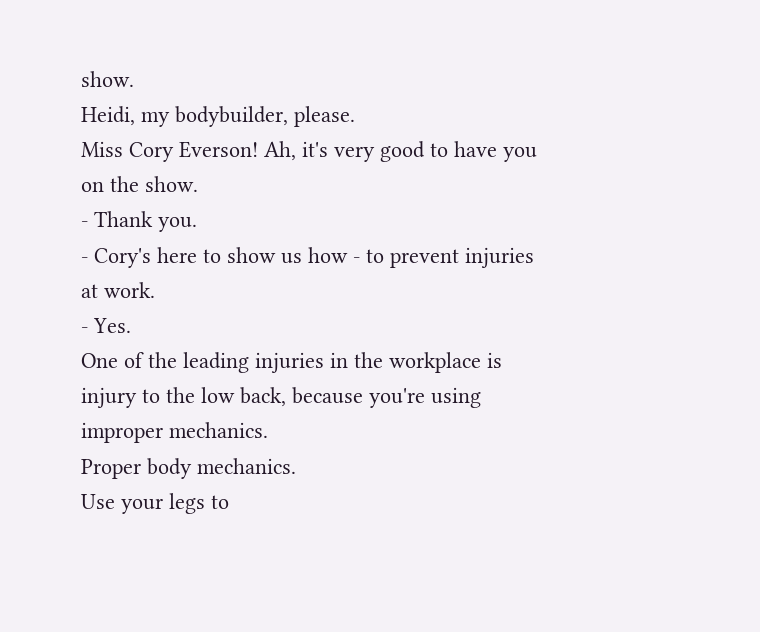show.
Heidi, my bodybuilder, please.
Miss Cory Everson! Ah, it's very good to have you on the show.
- Thank you.
- Cory's here to show us how - to prevent injuries at work.
- Yes.
One of the leading injuries in the workplace is injury to the low back, because you're using improper mechanics.
Proper body mechanics.
Use your legs to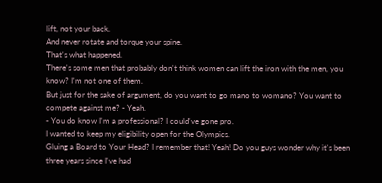lift, not your back.
And never rotate and torque your spine.
That's what happened.
There's some men that probably don't think women can lift the iron with the men, you know? I'm not one of them.
But just for the sake of argument, do you want to go mano to womano? You want to compete against me? - Yeah.
- You do know I'm a professional? I could've gone pro.
I wanted to keep my eligibility open for the Olympics.
Gluing a Board to Your Head? I remember that! Yeah! Do you guys wonder why it's been three years since I've had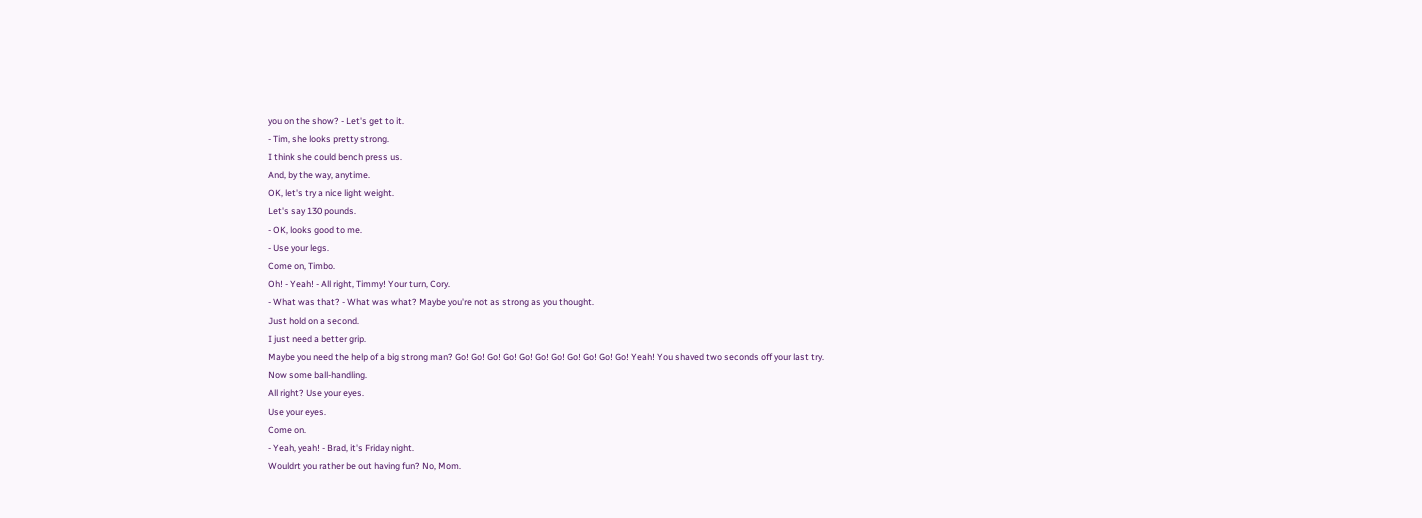you on the show? - Let's get to it.
- Tim, she looks pretty strong.
I think she could bench press us.
And, by the way, anytime.
OK, let's try a nice light weight.
Let's say 130 pounds.
- OK, looks good to me.
- Use your legs.
Come on, Timbo.
Oh! - Yeah! - All right, Timmy! Your turn, Cory.
- What was that? - What was what? Maybe you're not as strong as you thought.
Just hold on a second.
I just need a better grip.
Maybe you need the help of a big strong man? Go! Go! Go! Go! Go! Go! Go! Go! Go! Go! Go! Yeah! You shaved two seconds off your last try.
Now some ball-handling.
All right? Use your eyes.
Use your eyes.
Come on.
- Yeah, yeah! - Brad, it's Friday night.
Wouldrt you rather be out having fun? No, Mom.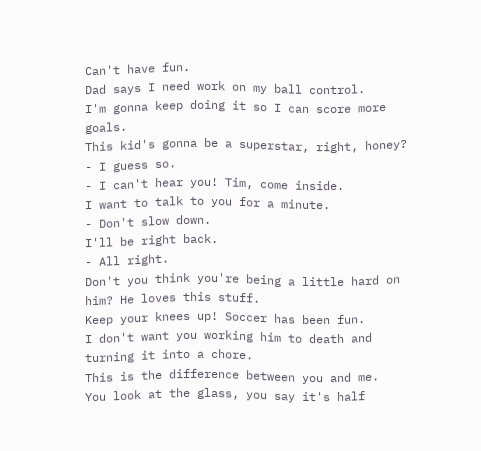Can't have fun.
Dad says I need work on my ball control.
I'm gonna keep doing it so I can score more goals.
This kid's gonna be a superstar, right, honey? - I guess so.
- I can't hear you! Tim, come inside.
I want to talk to you for a minute.
- Don't slow down.
I'll be right back.
- All right.
Don't you think you're being a little hard on him? He loves this stuff.
Keep your knees up! Soccer has been fun.
I don't want you working him to death and turning it into a chore.
This is the difference between you and me.
You look at the glass, you say it's half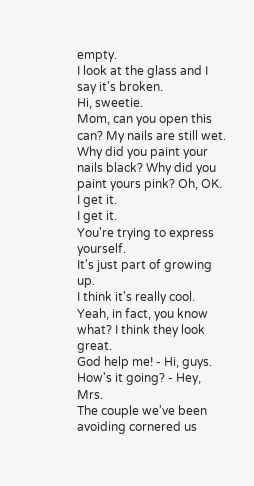empty.
I look at the glass and I say it's broken.
Hi, sweetie.
Mom, can you open this can? My nails are still wet.
Why did you paint your nails black? Why did you paint yours pink? Oh, OK.
I get it.
I get it.
You're trying to express yourself.
It's just part of growing up.
I think it's really cool.
Yeah, in fact, you know what? I think they look great.
God help me! - Hi, guys.
How's it going? - Hey, Mrs.
The couple we've been avoiding cornered us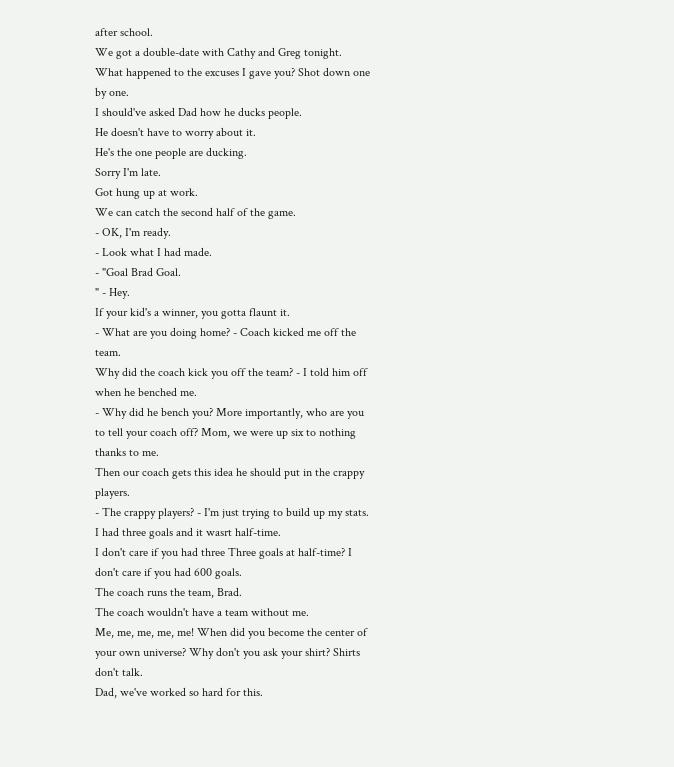after school.
We got a double-date with Cathy and Greg tonight.
What happened to the excuses I gave you? Shot down one by one.
I should've asked Dad how he ducks people.
He doesn't have to worry about it.
He's the one people are ducking.
Sorry I'm late.
Got hung up at work.
We can catch the second half of the game.
- OK, I'm ready.
- Look what I had made.
- "Goal Brad Goal.
" - Hey.
If your kid's a winner, you gotta flaunt it.
- What are you doing home? - Coach kicked me off the team.
Why did the coach kick you off the team? - I told him off when he benched me.
- Why did he bench you? More importantly, who are you to tell your coach off? Mom, we were up six to nothing thanks to me.
Then our coach gets this idea he should put in the crappy players.
- The crappy players? - I'm just trying to build up my stats.
I had three goals and it wasrt half-time.
I don't care if you had three Three goals at half-time? I don't care if you had 600 goals.
The coach runs the team, Brad.
The coach wouldn't have a team without me.
Me, me, me, me, me! When did you become the center of your own universe? Why don't you ask your shirt? Shirts don't talk.
Dad, we've worked so hard for this.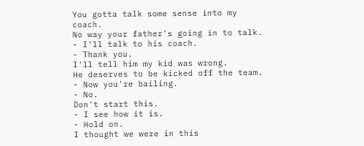You gotta talk some sense into my coach.
No way your father's going in to talk.
- I'll talk to his coach.
- Thank you.
I'll tell him my kid was wrong.
He deserves to be kicked off the team.
- Now you're bailing.
- No.
Don't start this.
- I see how it is.
- Hold on.
I thought we were in this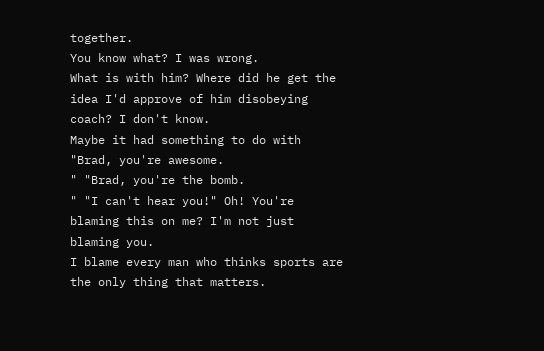together.
You know what? I was wrong.
What is with him? Where did he get the idea I'd approve of him disobeying coach? I don't know.
Maybe it had something to do with "Brad, you're awesome.
" "Brad, you're the bomb.
" "I can't hear you!" Oh! You're blaming this on me? I'm not just blaming you.
I blame every man who thinks sports are the only thing that matters.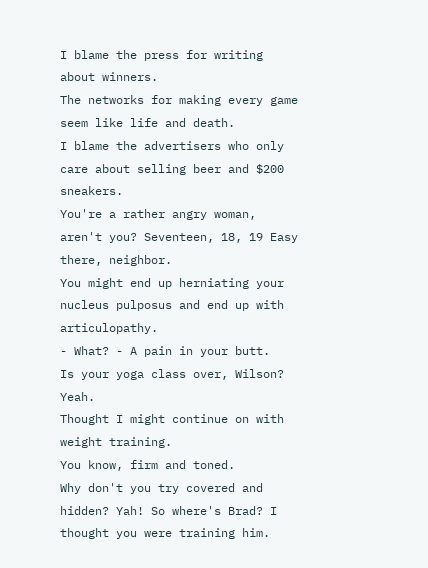I blame the press for writing about winners.
The networks for making every game seem like life and death.
I blame the advertisers who only care about selling beer and $200 sneakers.
You're a rather angry woman, aren't you? Seventeen, 18, 19 Easy there, neighbor.
You might end up herniating your nucleus pulposus and end up with articulopathy.
- What? - A pain in your butt.
Is your yoga class over, Wilson? Yeah.
Thought I might continue on with weight training.
You know, firm and toned.
Why don't you try covered and hidden? Yah! So where's Brad? I thought you were training him.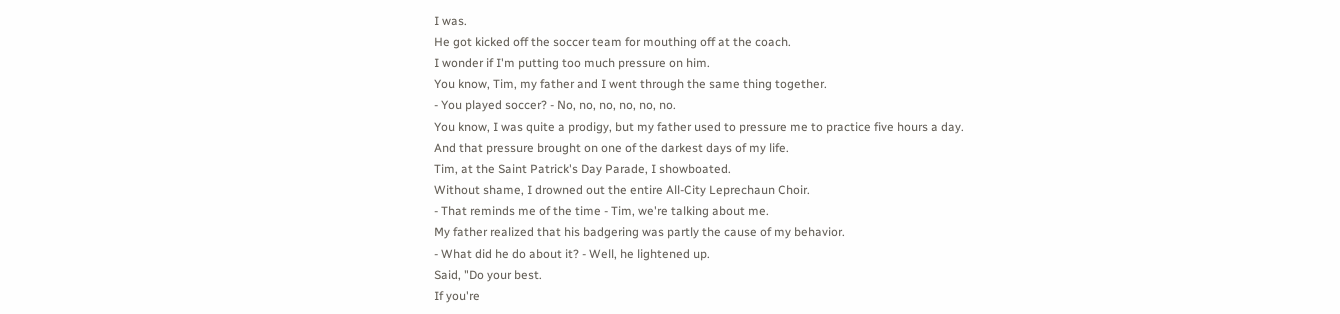I was.
He got kicked off the soccer team for mouthing off at the coach.
I wonder if I'm putting too much pressure on him.
You know, Tim, my father and I went through the same thing together.
- You played soccer? - No, no, no, no, no, no.
You know, I was quite a prodigy, but my father used to pressure me to practice five hours a day.
And that pressure brought on one of the darkest days of my life.
Tim, at the Saint Patrick's Day Parade, I showboated.
Without shame, I drowned out the entire All-City Leprechaun Choir.
- That reminds me of the time - Tim, we're talking about me.
My father realized that his badgering was partly the cause of my behavior.
- What did he do about it? - Well, he lightened up.
Said, "Do your best.
If you're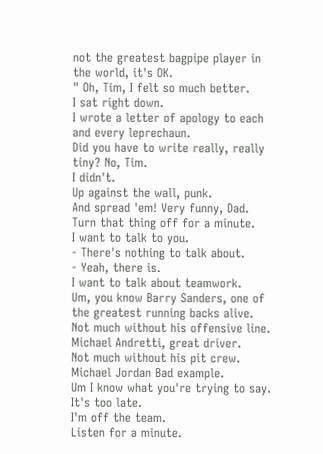not the greatest bagpipe player in the world, it's OK.
" Oh, Tim, I felt so much better.
I sat right down.
I wrote a letter of apology to each and every leprechaun.
Did you have to write really, really tiny? No, Tim.
I didn't.
Up against the wall, punk.
And spread 'em! Very funny, Dad.
Turn that thing off for a minute.
I want to talk to you.
- There's nothing to talk about.
- Yeah, there is.
I want to talk about teamwork.
Um, you know Barry Sanders, one of the greatest running backs alive.
Not much without his offensive line.
Michael Andretti, great driver.
Not much without his pit crew.
Michael Jordan Bad example.
Um I know what you're trying to say.
It's too late.
I'm off the team.
Listen for a minute.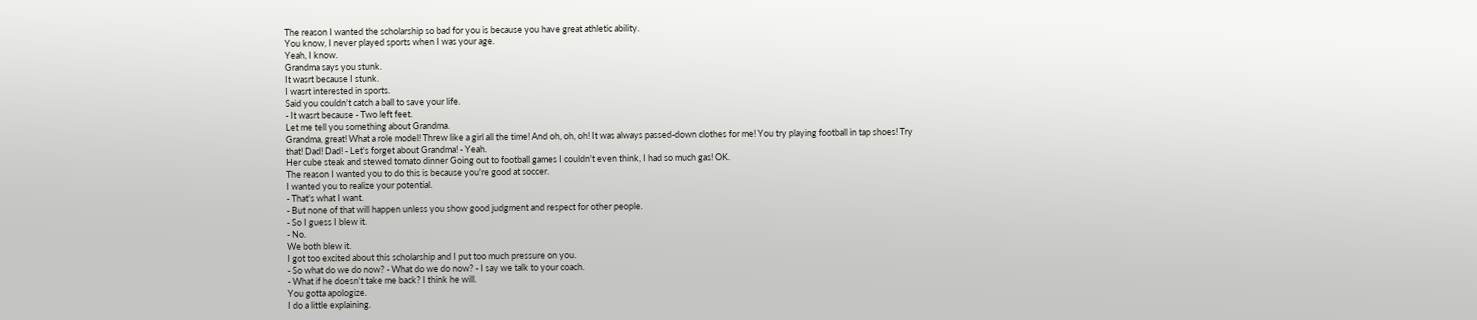The reason I wanted the scholarship so bad for you is because you have great athletic ability.
You know, I never played sports when I was your age.
Yeah, I know.
Grandma says you stunk.
It wasrt because I stunk.
I wasrt interested in sports.
Said you couldn't catch a ball to save your life.
- It wasrt because - Two left feet.
Let me tell you something about Grandma.
Grandma, great! What a role model! Threw like a girl all the time! And oh, oh, oh! It was always passed-down clothes for me! You try playing football in tap shoes! Try that! Dad! Dad! - Let's forget about Grandma! - Yeah.
Her cube steak and stewed tomato dinner Going out to football games I couldn't even think, I had so much gas! OK.
The reason I wanted you to do this is because you're good at soccer.
I wanted you to realize your potential.
- That's what I want.
- But none of that will happen unless you show good judgment and respect for other people.
- So I guess I blew it.
- No.
We both blew it.
I got too excited about this scholarship and I put too much pressure on you.
- So what do we do now? - What do we do now? - I say we talk to your coach.
- What if he doesn't take me back? I think he will.
You gotta apologize.
I do a little explaining.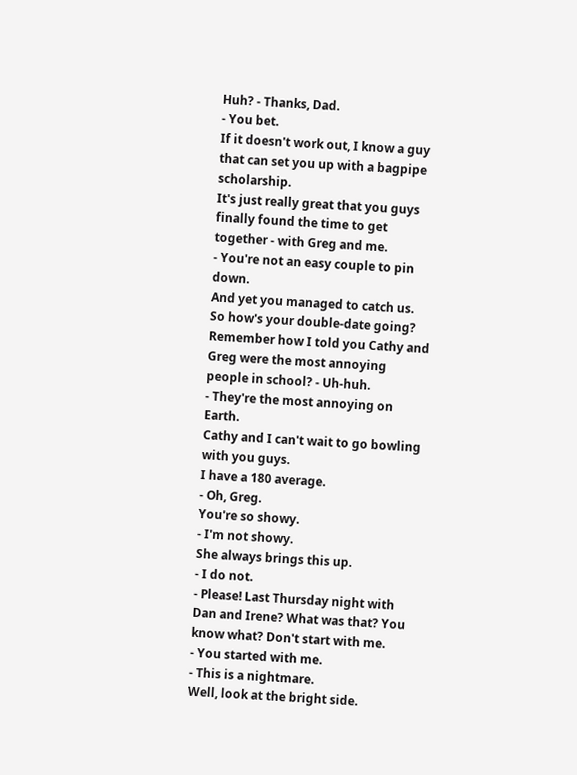Huh? - Thanks, Dad.
- You bet.
If it doesn't work out, I know a guy that can set you up with a bagpipe scholarship.
It's just really great that you guys finally found the time to get together - with Greg and me.
- You're not an easy couple to pin down.
And yet you managed to catch us.
So how's your double-date going? Remember how I told you Cathy and Greg were the most annoying people in school? - Uh-huh.
- They're the most annoying on Earth.
Cathy and I can't wait to go bowling with you guys.
I have a 180 average.
- Oh, Greg.
You're so showy.
- I'm not showy.
She always brings this up.
- I do not.
- Please! Last Thursday night with Dan and Irene? What was that? You know what? Don't start with me.
- You started with me.
- This is a nightmare.
Well, look at the bright side.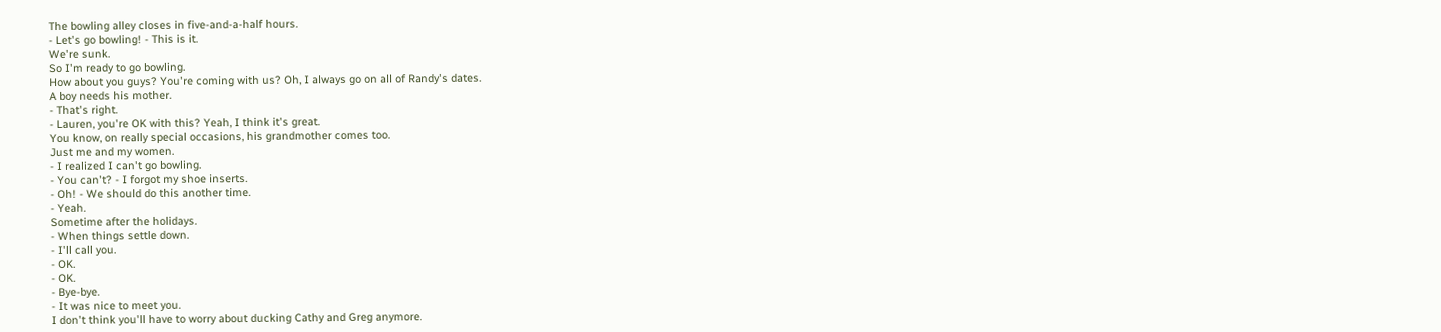The bowling alley closes in five-and-a-half hours.
- Let's go bowling! - This is it.
We're sunk.
So I'm ready to go bowling.
How about you guys? You're coming with us? Oh, I always go on all of Randy's dates.
A boy needs his mother.
- That's right.
- Lauren, you're OK with this? Yeah, I think it's great.
You know, on really special occasions, his grandmother comes too.
Just me and my women.
- I realized I can't go bowling.
- You can't? - I forgot my shoe inserts.
- Oh! - We should do this another time.
- Yeah.
Sometime after the holidays.
- When things settle down.
- I'll call you.
- OK.
- OK.
- Bye-bye.
- It was nice to meet you.
I don't think you'll have to worry about ducking Cathy and Greg anymore.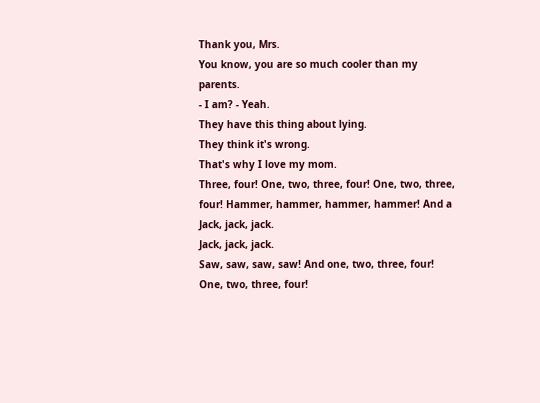Thank you, Mrs.
You know, you are so much cooler than my parents.
- I am? - Yeah.
They have this thing about lying.
They think it's wrong.
That's why I love my mom.
Three, four! One, two, three, four! One, two, three, four! Hammer, hammer, hammer, hammer! And a Jack, jack, jack.
Jack, jack, jack.
Saw, saw, saw, saw! And one, two, three, four! One, two, three, four!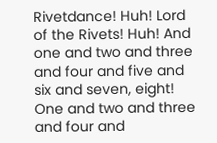Rivetdance! Huh! Lord of the Rivets! Huh! And one and two and three and four and five and six and seven, eight! One and two and three and four and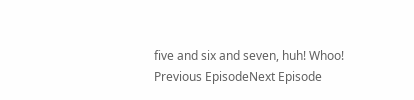five and six and seven, huh! Whoo!
Previous EpisodeNext Episode